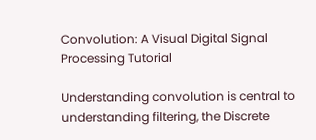Convolution: A Visual Digital Signal Processing Tutorial

Understanding convolution is central to understanding filtering, the Discrete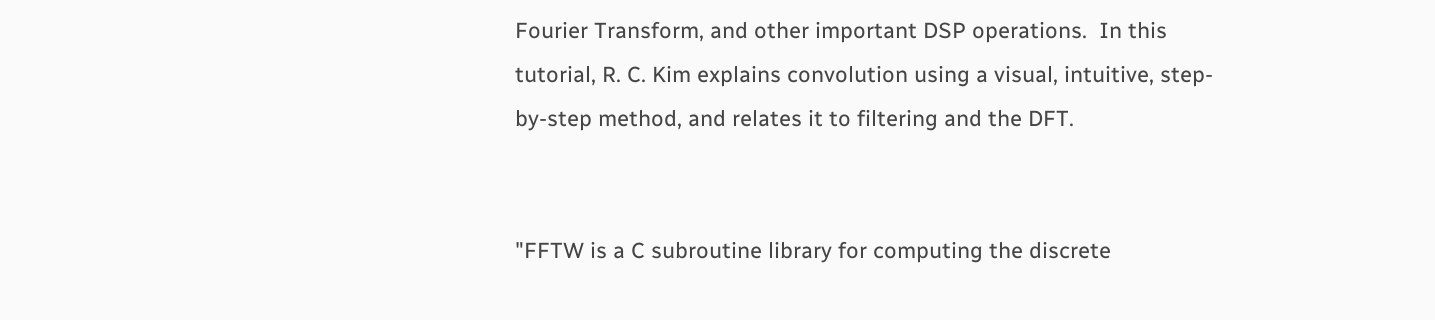Fourier Transform, and other important DSP operations.  In this tutorial, R. C. Kim explains convolution using a visual, intuitive, step-by-step method, and relates it to filtering and the DFT.


"FFTW is a C subroutine library for computing the discrete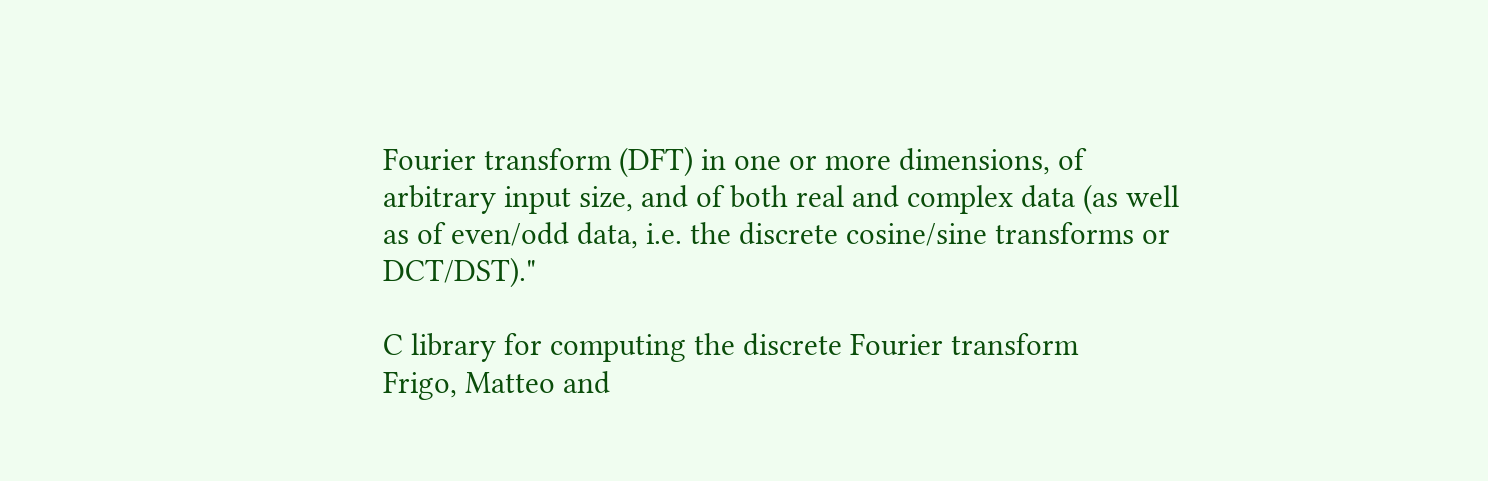Fourier transform (DFT) in one or more dimensions, of arbitrary input size, and of both real and complex data (as well as of even/odd data, i.e. the discrete cosine/sine transforms or DCT/DST)."

C library for computing the discrete Fourier transform
Frigo, Matteo and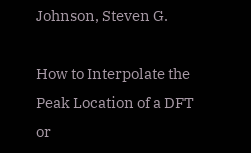Johnson, Steven G.

How to Interpolate the Peak Location of a DFT or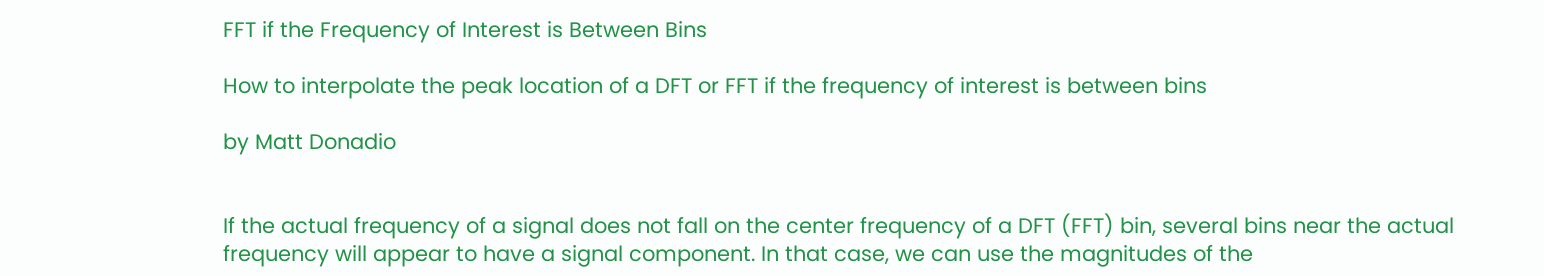FFT if the Frequency of Interest is Between Bins

How to interpolate the peak location of a DFT or FFT if the frequency of interest is between bins

by Matt Donadio


If the actual frequency of a signal does not fall on the center frequency of a DFT (FFT) bin, several bins near the actual frequency will appear to have a signal component. In that case, we can use the magnitudes of the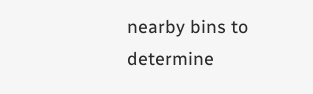nearby bins to determine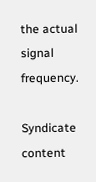the actual signal frequency.

Syndicate content